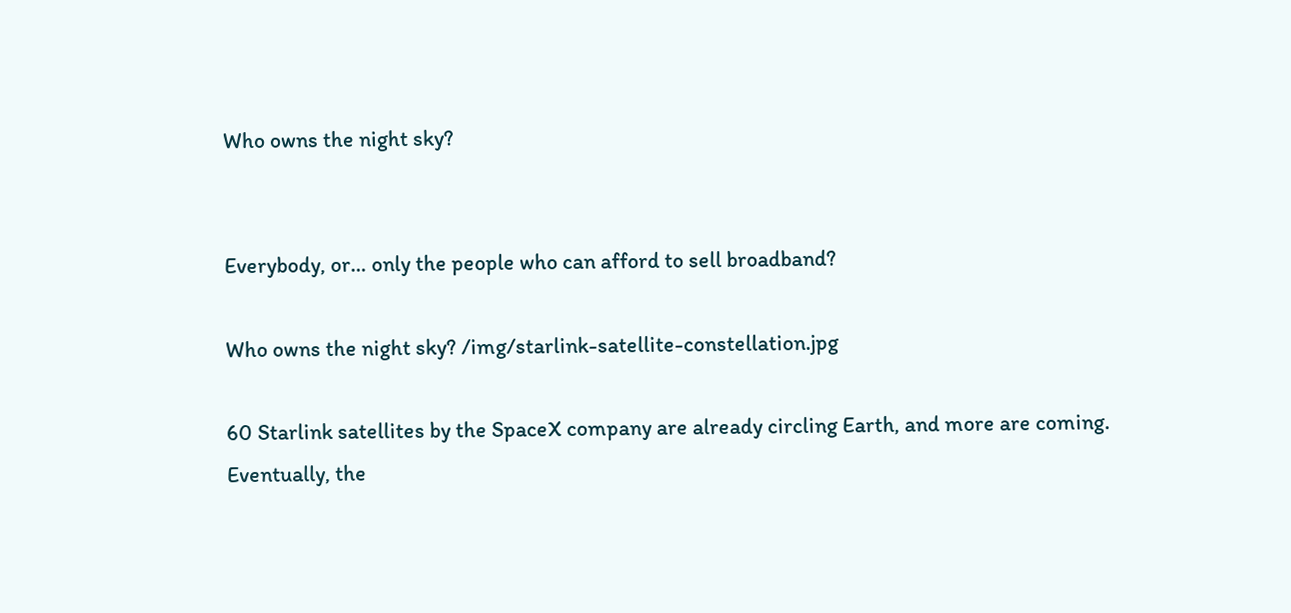Who owns the night sky?


Everybody, or… only the people who can afford to sell broadband?

Who owns the night sky? /img/starlink-satellite-constellation.jpg

60 Starlink satellites by the SpaceX company are already circling Earth, and more are coming. Eventually, the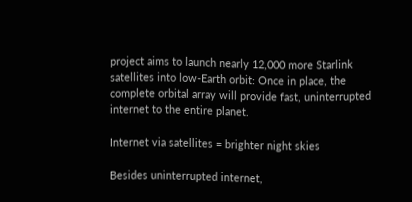project aims to launch nearly 12,000 more Starlink satellites into low-Earth orbit: Once in place, the complete orbital array will provide fast, uninterrupted internet to the entire planet.

Internet via satellites = brighter night skies

Besides uninterrupted internet,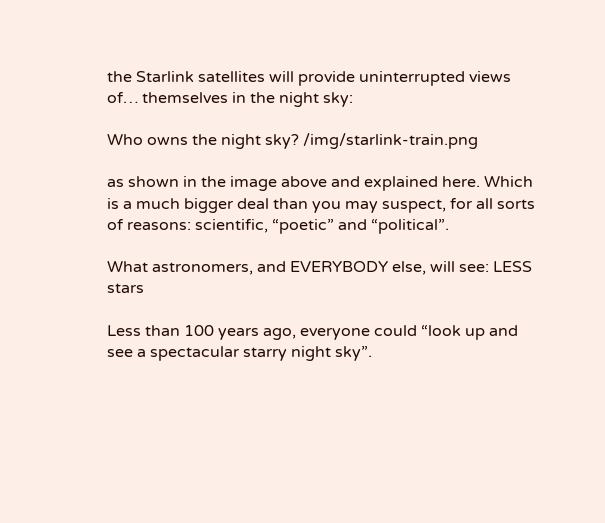the Starlink satellites will provide uninterrupted views of… themselves in the night sky:

Who owns the night sky? /img/starlink-train.png

as shown in the image above and explained here. Which is a much bigger deal than you may suspect, for all sorts of reasons: scientific, “poetic” and “political”.

What astronomers, and EVERYBODY else, will see: LESS stars

Less than 100 years ago, everyone could “look up and see a spectacular starry night sky”.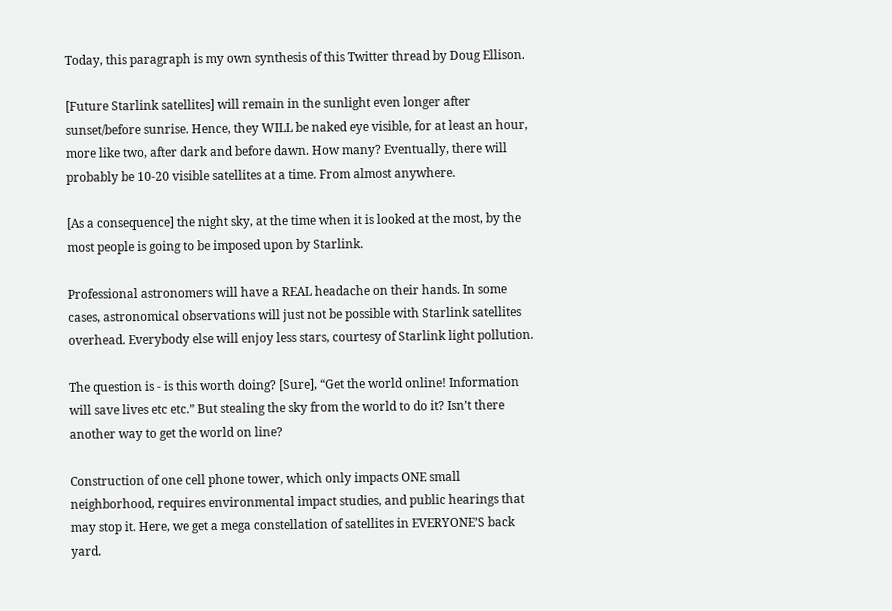Today, this paragraph is my own synthesis of this Twitter thread by Doug Ellison.

[Future Starlink satellites] will remain in the sunlight even longer after sunset/before sunrise. Hence, they WILL be naked eye visible, for at least an hour, more like two, after dark and before dawn. How many? Eventually, there will probably be 10-20 visible satellites at a time. From almost anywhere.

[As a consequence] the night sky, at the time when it is looked at the most, by the most people is going to be imposed upon by Starlink.

Professional astronomers will have a REAL headache on their hands. In some cases, astronomical observations will just not be possible with Starlink satellites overhead. Everybody else will enjoy less stars, courtesy of Starlink light pollution.

The question is - is this worth doing? [Sure], “Get the world online! Information will save lives etc etc.” But stealing the sky from the world to do it? Isn’t there another way to get the world on line?

Construction of one cell phone tower, which only impacts ONE small neighborhood, requires environmental impact studies, and public hearings that may stop it. Here, we get a mega constellation of satellites in EVERYONE’S back yard.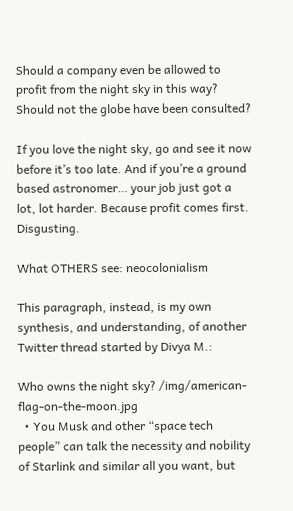Should a company even be allowed to profit from the night sky in this way? Should not the globe have been consulted?

If you love the night sky, go and see it now before it’s too late. And if you’re a ground based astronomer… your job just got a lot, lot harder. Because profit comes first. Disgusting.

What OTHERS see: neocolonialism

This paragraph, instead, is my own synthesis, and understanding, of another Twitter thread started by Divya M.:

Who owns the night sky? /img/american-flag-on-the-moon.jpg
  • You Musk and other “space tech people” can talk the necessity and nobility of Starlink and similar all you want, but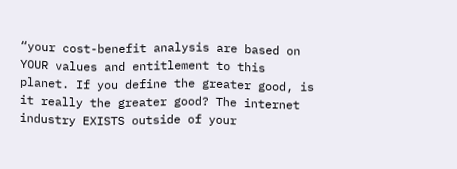“your cost-benefit analysis are based on YOUR values and entitlement to this planet. If you define the greater good, is it really the greater good? The internet industry EXISTS outside of your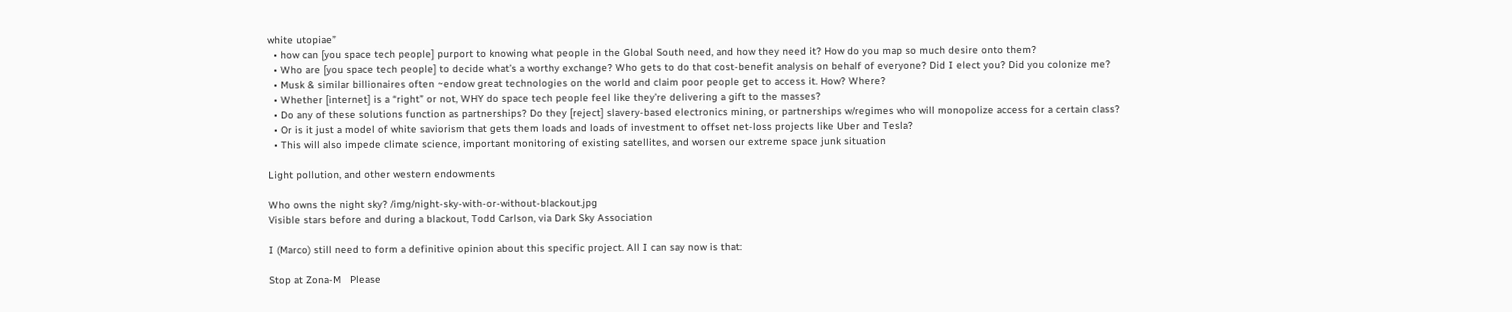white utopiae”
  • how can [you space tech people] purport to knowing what people in the Global South need, and how they need it? How do you map so much desire onto them?
  • Who are [you space tech people] to decide what’s a worthy exchange? Who gets to do that cost-benefit analysis on behalf of everyone? Did I elect you? Did you colonize me?
  • Musk & similar billionaires often ~endow great technologies on the world and claim poor people get to access it. How? Where?
  • Whether [internet] is a “right” or not, WHY do space tech people feel like they’re delivering a gift to the masses?
  • Do any of these solutions function as partnerships? Do they [reject] slavery-based electronics mining, or partnerships w/regimes who will monopolize access for a certain class?
  • Or is it just a model of white saviorism that gets them loads and loads of investment to offset net-loss projects like Uber and Tesla?
  • This will also impede climate science, important monitoring of existing satellites, and worsen our extreme space junk situation

Light pollution, and other western endowments

Who owns the night sky? /img/night-sky-with-or-without-blackout.jpg
Visible stars before and during a blackout, Todd Carlson, via Dark Sky Association

I (Marco) still need to form a definitive opinion about this specific project. All I can say now is that:

Stop at Zona-M   Please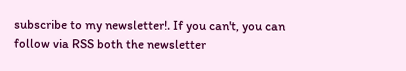subscribe to my newsletter!. If you can't, you can follow via RSS both the newsletter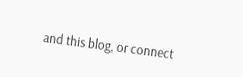and this blog, or connect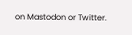on Mastodon or Twitter.